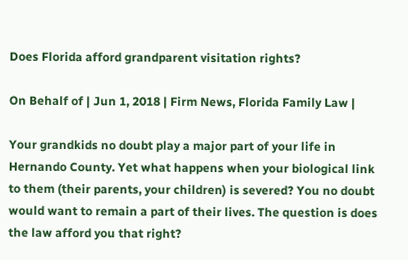Does Florida afford grandparent visitation rights?

On Behalf of | Jun 1, 2018 | Firm News, Florida Family Law |

Your grandkids no doubt play a major part of your life in Hernando County. Yet what happens when your biological link to them (their parents, your children) is severed? You no doubt would want to remain a part of their lives. The question is does the law afford you that right?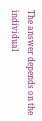The answer depends on the individual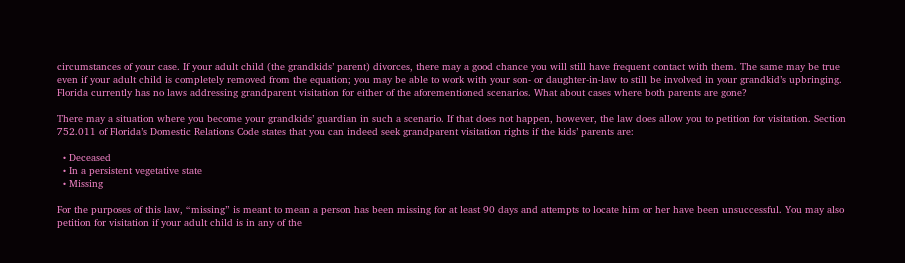circumstances of your case. If your adult child (the grandkids’ parent) divorces, there may a good chance you will still have frequent contact with them. The same may be true even if your adult child is completely removed from the equation; you may be able to work with your son- or daughter-in-law to still be involved in your grandkid’s upbringing. Florida currently has no laws addressing grandparent visitation for either of the aforementioned scenarios. What about cases where both parents are gone?

There may a situation where you become your grandkids’ guardian in such a scenario. If that does not happen, however, the law does allow you to petition for visitation. Section 752.011 of Florida’s Domestic Relations Code states that you can indeed seek grandparent visitation rights if the kids’ parents are:

  • Deceased
  • In a persistent vegetative state
  • Missing

For the purposes of this law, “missing” is meant to mean a person has been missing for at least 90 days and attempts to locate him or her have been unsuccessful. You may also petition for visitation if your adult child is in any of the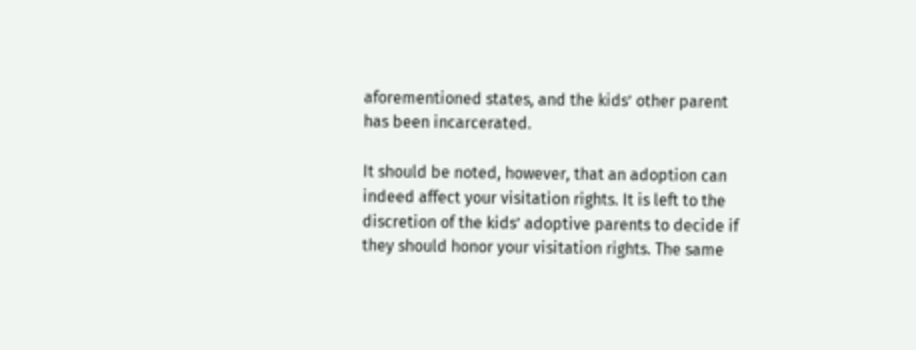aforementioned states, and the kids’ other parent has been incarcerated.

It should be noted, however, that an adoption can indeed affect your visitation rights. It is left to the discretion of the kids’ adoptive parents to decide if they should honor your visitation rights. The same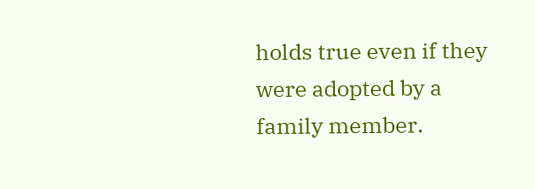holds true even if they were adopted by a family member.